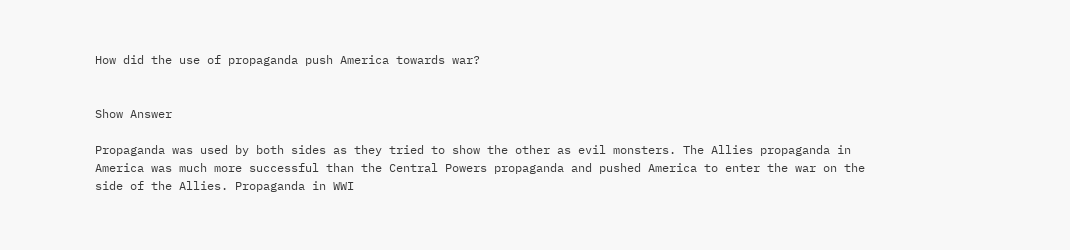How did the use of propaganda push America towards war?


Show Answer

Propaganda was used by both sides as they tried to show the other as evil monsters. The Allies propaganda in America was much more successful than the Central Powers propaganda and pushed America to enter the war on the side of the Allies. Propaganda in WWI